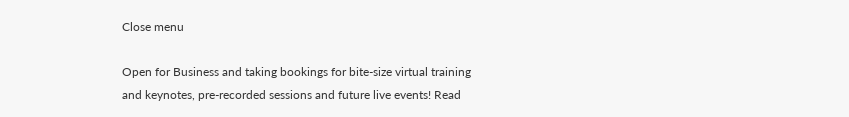Close menu

Open for Business and taking bookings for bite-size virtual training and keynotes, pre-recorded sessions and future live events! Read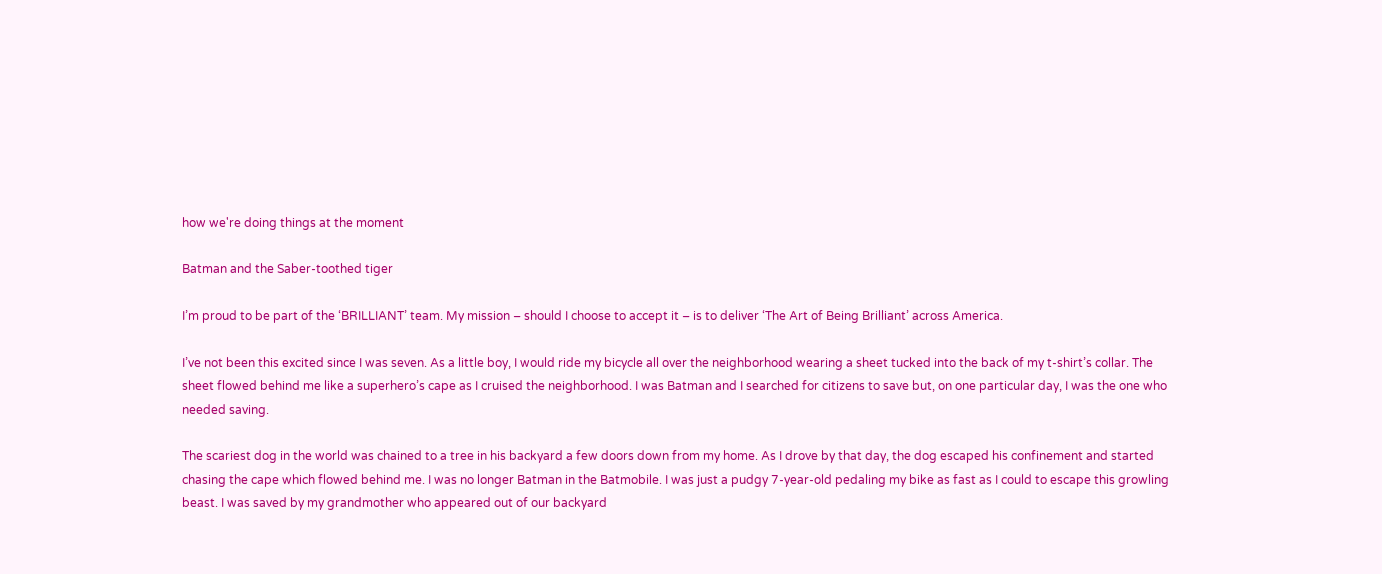how we're doing things at the moment

Batman and the Saber-toothed tiger

I’m proud to be part of the ‘BRILLIANT’ team. My mission – should I choose to accept it – is to deliver ‘The Art of Being Brilliant’ across America.

I’ve not been this excited since I was seven. As a little boy, I would ride my bicycle all over the neighborhood wearing a sheet tucked into the back of my t-shirt’s collar. The sheet flowed behind me like a superhero’s cape as I cruised the neighborhood. I was Batman and I searched for citizens to save but, on one particular day, I was the one who needed saving.

The scariest dog in the world was chained to a tree in his backyard a few doors down from my home. As I drove by that day, the dog escaped his confinement and started chasing the cape which flowed behind me. I was no longer Batman in the Batmobile. I was just a pudgy 7-year-old pedaling my bike as fast as I could to escape this growling beast. I was saved by my grandmother who appeared out of our backyard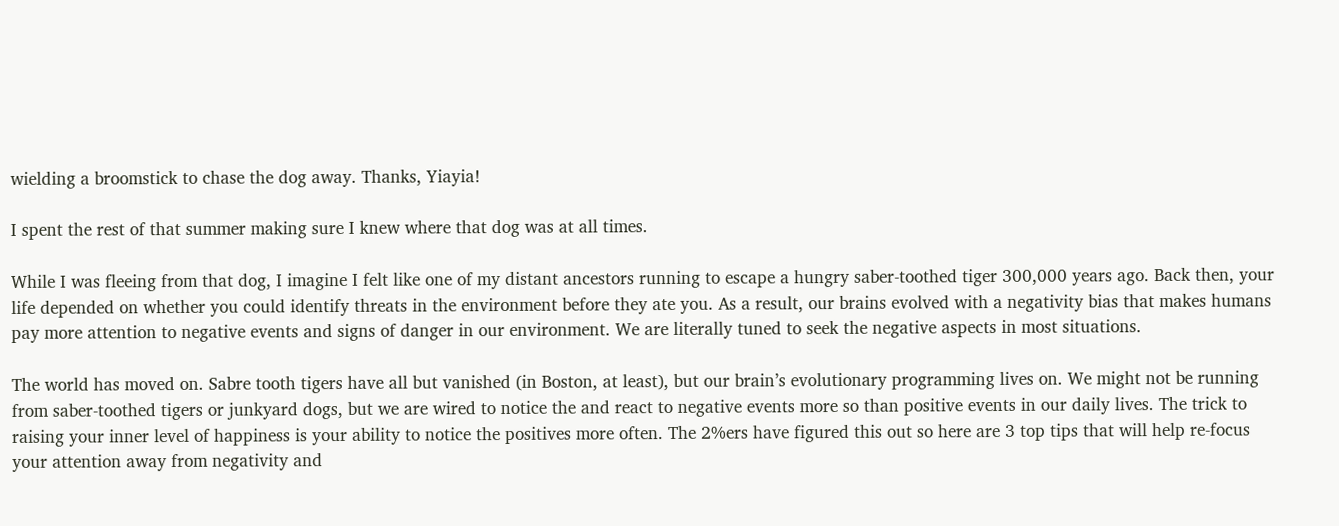wielding a broomstick to chase the dog away. Thanks, Yiayia!

I spent the rest of that summer making sure I knew where that dog was at all times.

While I was fleeing from that dog, I imagine I felt like one of my distant ancestors running to escape a hungry saber-toothed tiger 300,000 years ago. Back then, your life depended on whether you could identify threats in the environment before they ate you. As a result, our brains evolved with a negativity bias that makes humans pay more attention to negative events and signs of danger in our environment. We are literally tuned to seek the negative aspects in most situations.

The world has moved on. Sabre tooth tigers have all but vanished (in Boston, at least), but our brain’s evolutionary programming lives on. We might not be running from saber-toothed tigers or junkyard dogs, but we are wired to notice the and react to negative events more so than positive events in our daily lives. The trick to raising your inner level of happiness is your ability to notice the positives more often. The 2%ers have figured this out so here are 3 top tips that will help re-focus your attention away from negativity and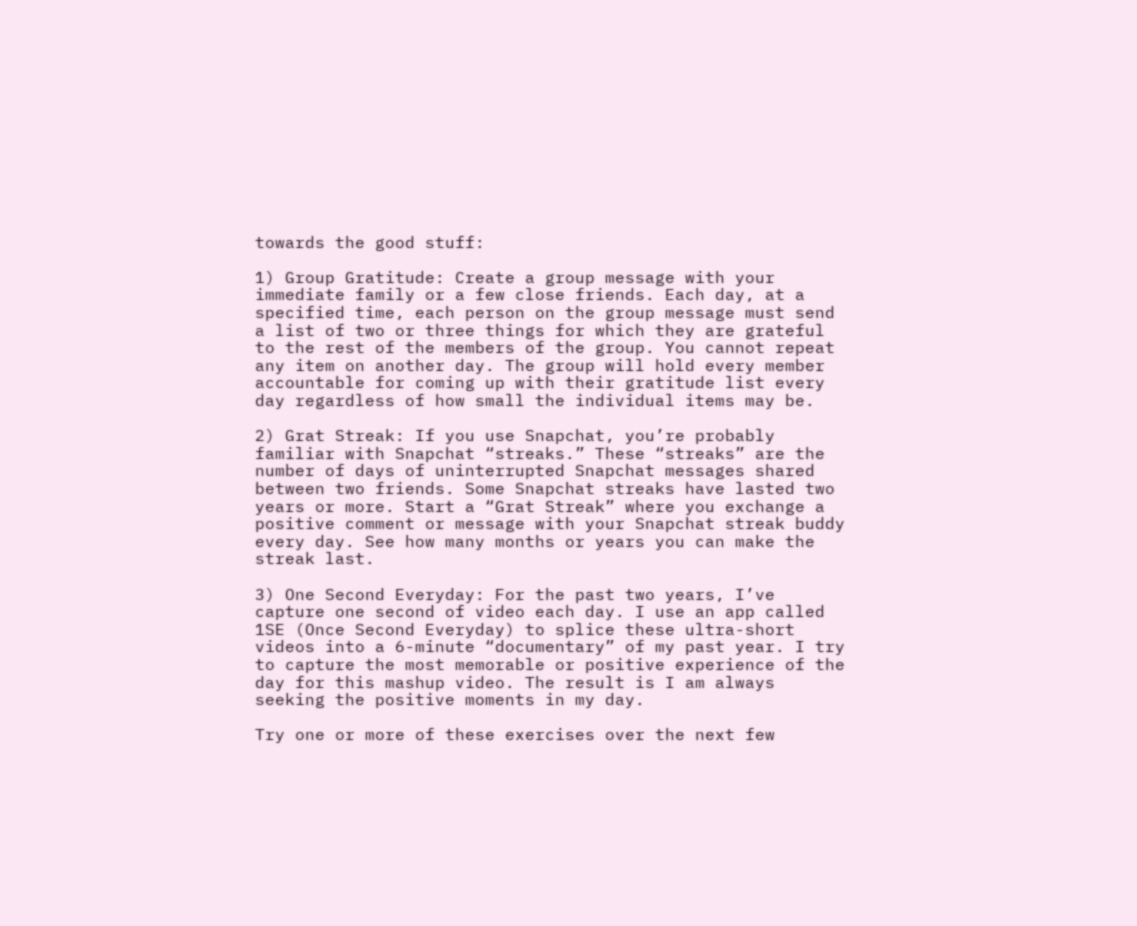towards the good stuff:

1) Group Gratitude: Create a group message with your immediate family or a few close friends. Each day, at a specified time, each person on the group message must send a list of two or three things for which they are grateful to the rest of the members of the group. You cannot repeat any item on another day. The group will hold every member accountable for coming up with their gratitude list every day regardless of how small the individual items may be.

2) Grat Streak: If you use Snapchat, you’re probably familiar with Snapchat “streaks.” These “streaks” are the number of days of uninterrupted Snapchat messages shared between two friends. Some Snapchat streaks have lasted two years or more. Start a “Grat Streak” where you exchange a positive comment or message with your Snapchat streak buddy every day. See how many months or years you can make the streak last.

3) One Second Everyday: For the past two years, I’ve capture one second of video each day. I use an app called 1SE (Once Second Everyday) to splice these ultra-short videos into a 6-minute “documentary” of my past year. I try to capture the most memorable or positive experience of the day for this mashup video. The result is I am always seeking the positive moments in my day.

Try one or more of these exercises over the next few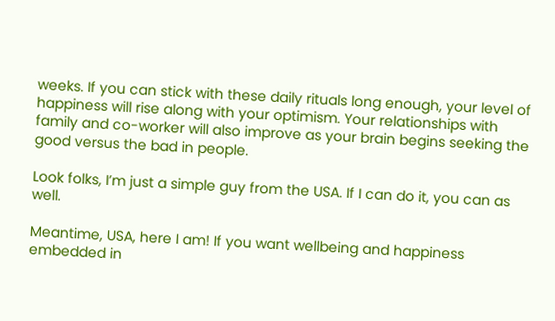weeks. If you can stick with these daily rituals long enough, your level of happiness will rise along with your optimism. Your relationships with family and co-worker will also improve as your brain begins seeking the good versus the bad in people.

Look folks, I’m just a simple guy from the USA. If I can do it, you can as well.

Meantime, USA, here I am! If you want wellbeing and happiness embedded in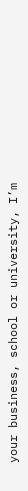your business, school or university, I’m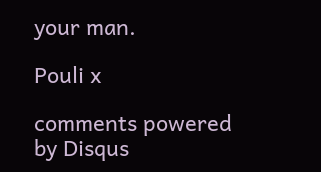your man.

Pouli x

comments powered by Disqus